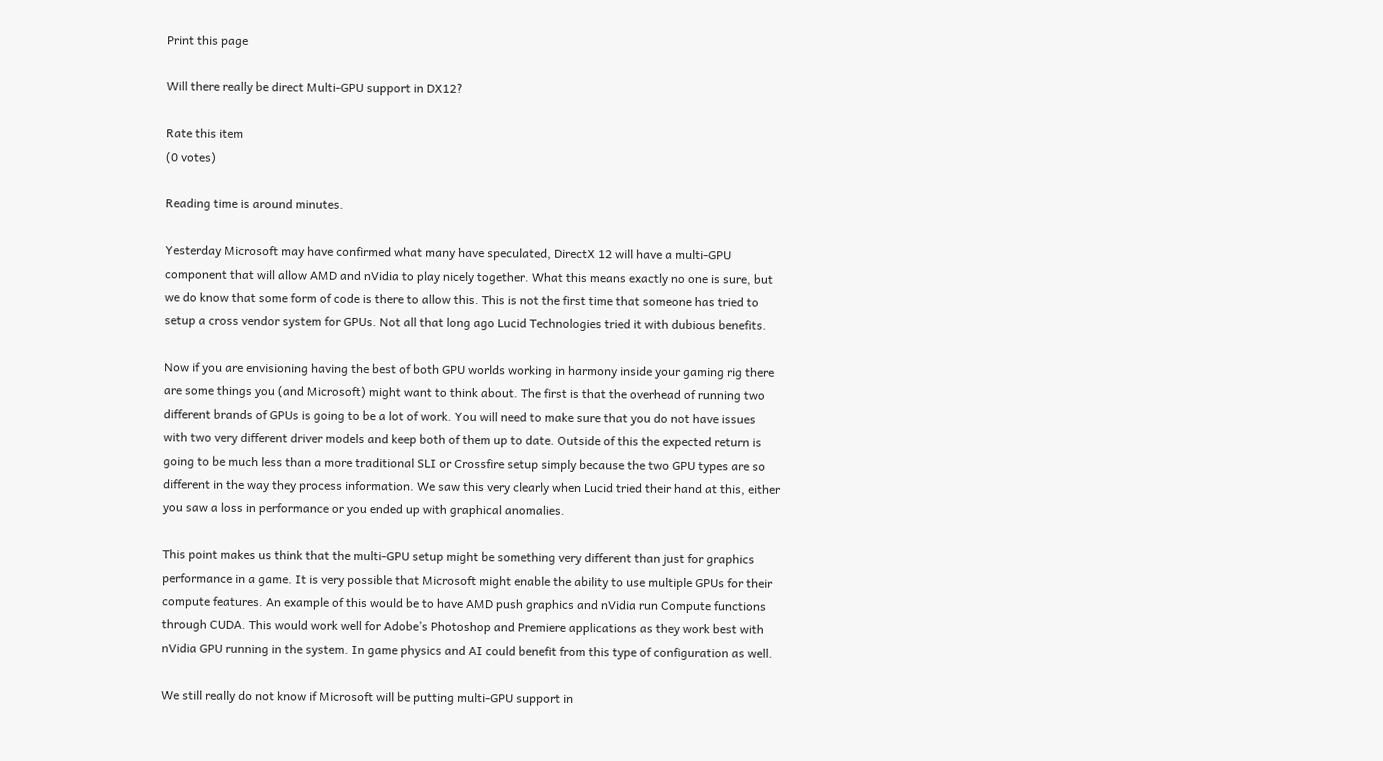Print this page

Will there really be direct Multi-GPU support in DX12?

Rate this item
(0 votes)

Reading time is around minutes.

Yesterday Microsoft may have confirmed what many have speculated, DirectX 12 will have a multi-GPU component that will allow AMD and nVidia to play nicely together. What this means exactly no one is sure, but we do know that some form of code is there to allow this. This is not the first time that someone has tried to setup a cross vendor system for GPUs. Not all that long ago Lucid Technologies tried it with dubious benefits.

Now if you are envisioning having the best of both GPU worlds working in harmony inside your gaming rig there are some things you (and Microsoft) might want to think about. The first is that the overhead of running two different brands of GPUs is going to be a lot of work. You will need to make sure that you do not have issues with two very different driver models and keep both of them up to date. Outside of this the expected return is going to be much less than a more traditional SLI or Crossfire setup simply because the two GPU types are so different in the way they process information. We saw this very clearly when Lucid tried their hand at this, either you saw a loss in performance or you ended up with graphical anomalies.

This point makes us think that the multi-GPU setup might be something very different than just for graphics performance in a game. It is very possible that Microsoft might enable the ability to use multiple GPUs for their compute features. An example of this would be to have AMD push graphics and nVidia run Compute functions through CUDA. This would work well for Adobe’s Photoshop and Premiere applications as they work best with nVidia GPU running in the system. In game physics and AI could benefit from this type of configuration as well.

We still really do not know if Microsoft will be putting multi-GPU support in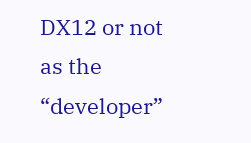DX12 or not as the “developer”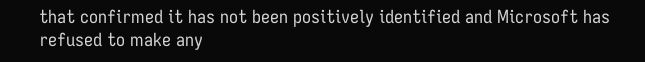that confirmed it has not been positively identified and Microsoft has refused to make any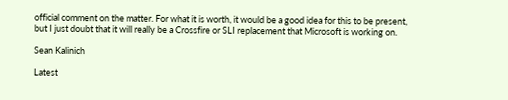official comment on the matter. For what it is worth, it would be a good idea for this to be present, but I just doubt that it will really be a Crossfire or SLI replacement that Microsoft is working on.

Sean Kalinich

Latest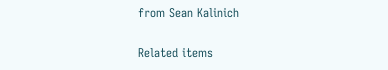from Sean Kalinich

Related items